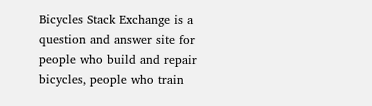Bicycles Stack Exchange is a question and answer site for people who build and repair bicycles, people who train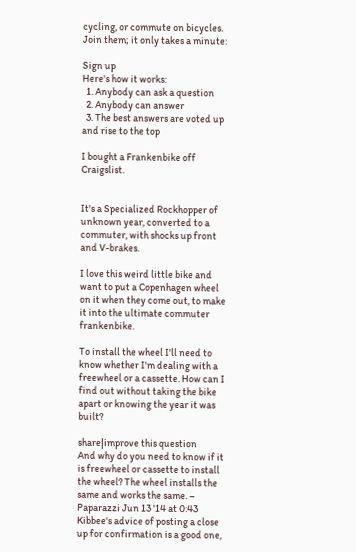cycling, or commute on bicycles. Join them; it only takes a minute:

Sign up
Here's how it works:
  1. Anybody can ask a question
  2. Anybody can answer
  3. The best answers are voted up and rise to the top

I bought a Frankenbike off Craigslist.


It's a Specialized Rockhopper of unknown year, converted to a commuter, with shocks up front and V-brakes.

I love this weird little bike and want to put a Copenhagen wheel on it when they come out, to make it into the ultimate commuter frankenbike.

To install the wheel I'll need to know whether I'm dealing with a freewheel or a cassette. How can I find out without taking the bike apart or knowing the year it was built?

share|improve this question
And why do you need to know if it is freewheel or cassette to install the wheel? The wheel installs the same and works the same. – Paparazzi Jun 13 '14 at 0:43
Kibbee's advice of posting a close up for confirmation is a good one,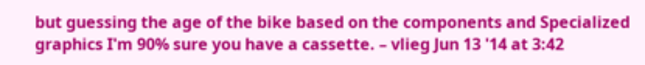but guessing the age of the bike based on the components and Specialized graphics I'm 90% sure you have a cassette. – vlieg Jun 13 '14 at 3:42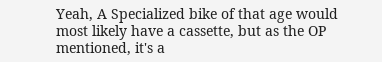Yeah, A Specialized bike of that age would most likely have a cassette, but as the OP mentioned, it's a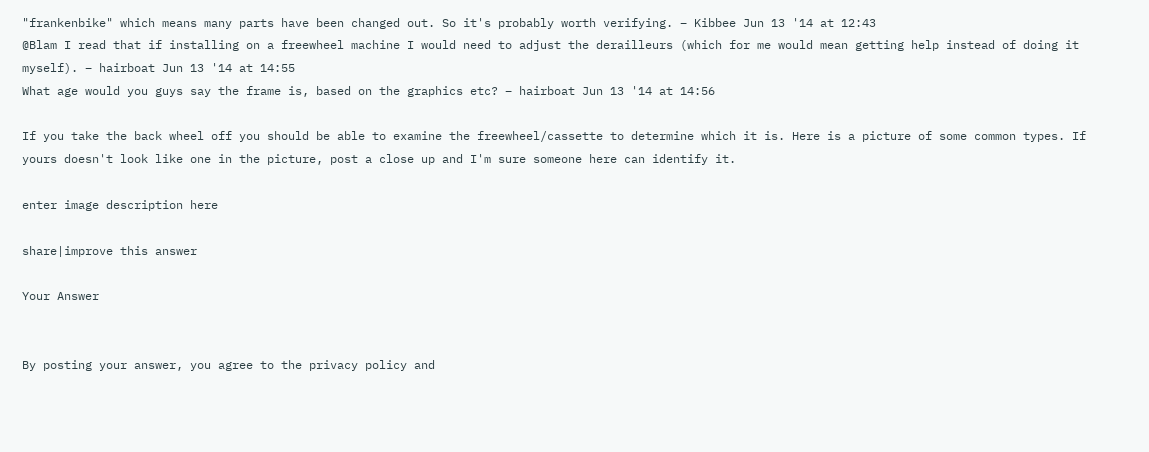"frankenbike" which means many parts have been changed out. So it's probably worth verifying. – Kibbee Jun 13 '14 at 12:43
@Blam I read that if installing on a freewheel machine I would need to adjust the derailleurs (which for me would mean getting help instead of doing it myself). – hairboat Jun 13 '14 at 14:55
What age would you guys say the frame is, based on the graphics etc? – hairboat Jun 13 '14 at 14:56

If you take the back wheel off you should be able to examine the freewheel/cassette to determine which it is. Here is a picture of some common types. If yours doesn't look like one in the picture, post a close up and I'm sure someone here can identify it.

enter image description here

share|improve this answer

Your Answer


By posting your answer, you agree to the privacy policy and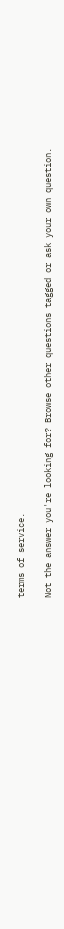terms of service.

Not the answer you're looking for? Browse other questions tagged or ask your own question.